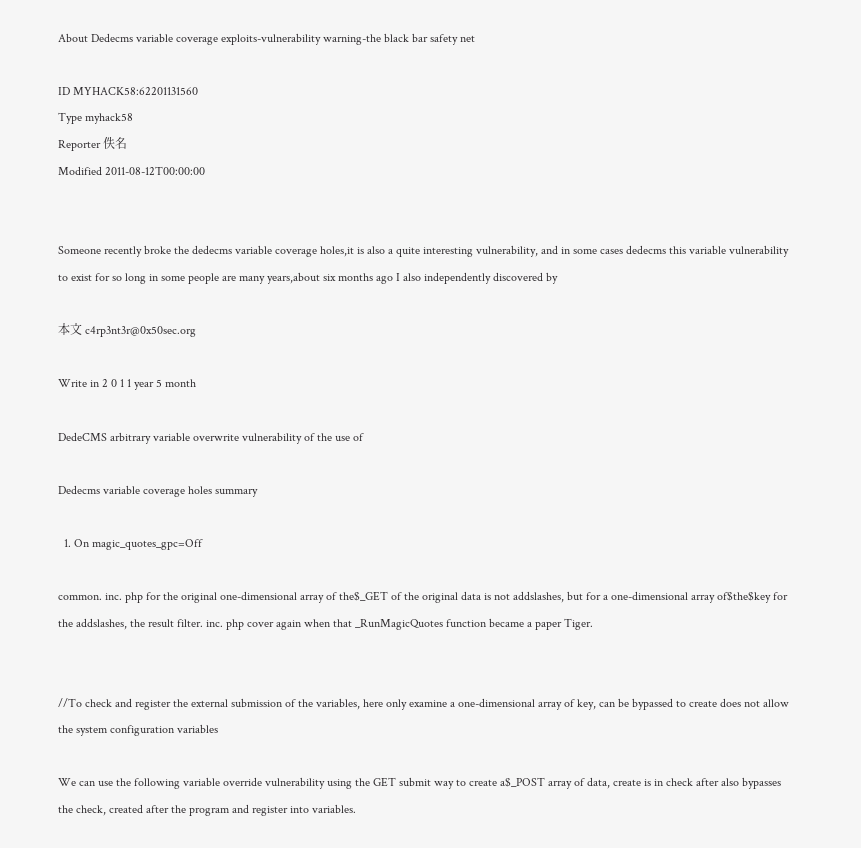About Dedecms variable coverage exploits-vulnerability warning-the black bar safety net

ID MYHACK58:62201131560
Type myhack58
Reporter 佚名
Modified 2011-08-12T00:00:00


Someone recently broke the dedecms variable coverage holes,it is also a quite interesting vulnerability, and in some cases dedecms this variable vulnerability to exist for so long in some people are many years,about six months ago I also independently discovered by

本文 c4rp3nt3r@0x50sec.org

Write in 2 0 1 1 year 5 month

DedeCMS arbitrary variable overwrite vulnerability of the use of

Dedecms variable coverage holes summary

  1. On magic_quotes_gpc=Off

common. inc. php for the original one-dimensional array of the$_GET of the original data is not addslashes, but for a one-dimensional array of$the$key for the addslashes, the result filter. inc. php cover again when that _RunMagicQuotes function became a paper Tiger.


//To check and register the external submission of the variables, here only examine a one-dimensional array of key, can be bypassed to create does not allow the system configuration variables

We can use the following variable override vulnerability using the GET submit way to create a$_POST array of data, create is in check after also bypasses the check, created after the program and register into variables.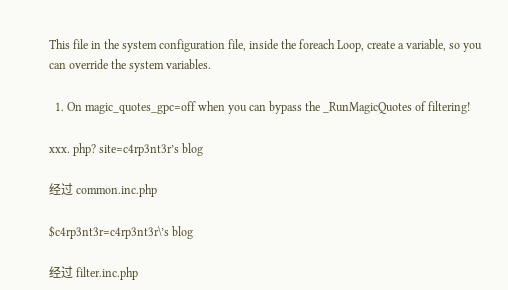This file in the system configuration file, inside the foreach Loop, create a variable, so you can override the system variables.

  1. On magic_quotes_gpc=off when you can bypass the _RunMagicQuotes of filtering!

xxx. php? site=c4rp3nt3r’s blog

经过 common.inc.php

$c4rp3nt3r=c4rp3nt3r\’s blog

经过 filter.inc.php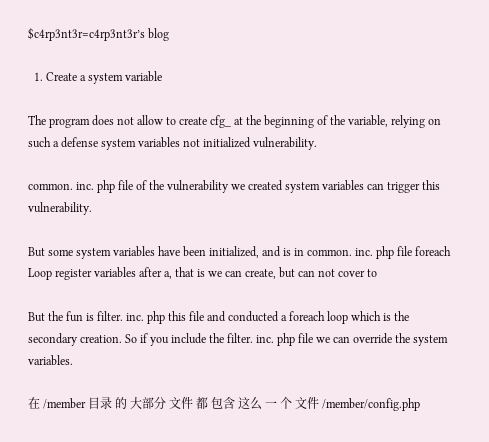$c4rp3nt3r=c4rp3nt3r’s blog

  1. Create a system variable

The program does not allow to create cfg_ at the beginning of the variable, relying on such a defense system variables not initialized vulnerability.

common. inc. php file of the vulnerability we created system variables can trigger this vulnerability.

But some system variables have been initialized, and is in common. inc. php file foreach Loop register variables after a, that is we can create, but can not cover to

But the fun is filter. inc. php this file and conducted a foreach loop which is the secondary creation. So if you include the filter. inc. php file we can override the system variables.

在 /member 目录 的 大部分 文件 都 包含 这么 一 个 文件 /member/config.php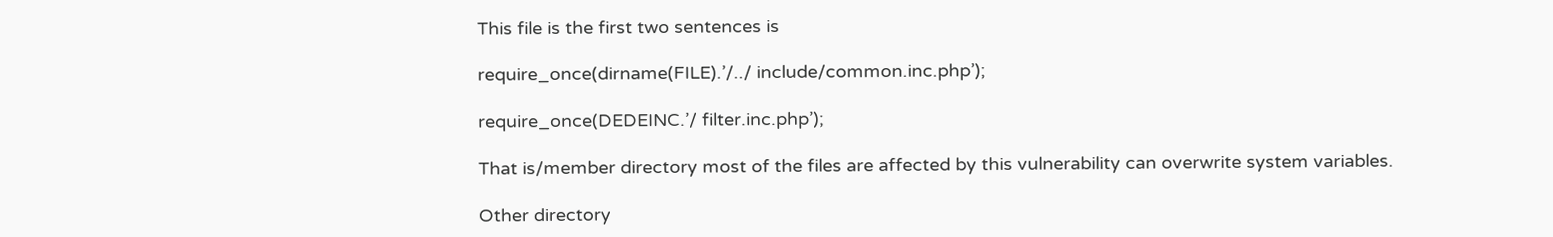This file is the first two sentences is

require_once(dirname(FILE).’/../ include/common.inc.php’);

require_once(DEDEINC.’/ filter.inc.php’);

That is/member directory most of the files are affected by this vulnerability can overwrite system variables.

Other directory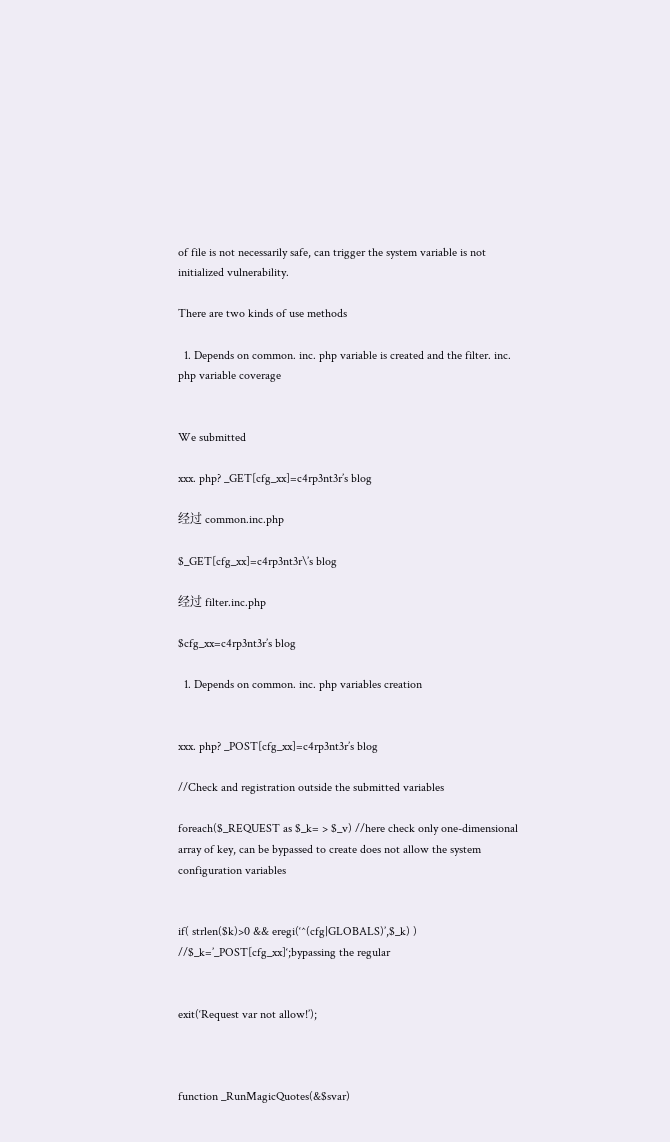of file is not necessarily safe, can trigger the system variable is not initialized vulnerability.

There are two kinds of use methods

  1. Depends on common. inc. php variable is created and the filter. inc. php variable coverage


We submitted

xxx. php? _GET[cfg_xx]=c4rp3nt3r’s blog

经过 common.inc.php

$_GET[cfg_xx]=c4rp3nt3r\’s blog

经过 filter.inc.php

$cfg_xx=c4rp3nt3r’s blog

  1. Depends on common. inc. php variables creation


xxx. php? _POST[cfg_xx]=c4rp3nt3r’s blog

//Check and registration outside the submitted variables

foreach($_REQUEST as $_k= > $_v) //here check only one-dimensional array of key, can be bypassed to create does not allow the system configuration variables


if( strlen($k)>0 && eregi(‘^(cfg|GLOBALS)’,$_k) ) //$_k=’_POST[cfg_xx]‘;bypassing the regular


exit(‘Request var not allow!’);



function _RunMagicQuotes(&$svar)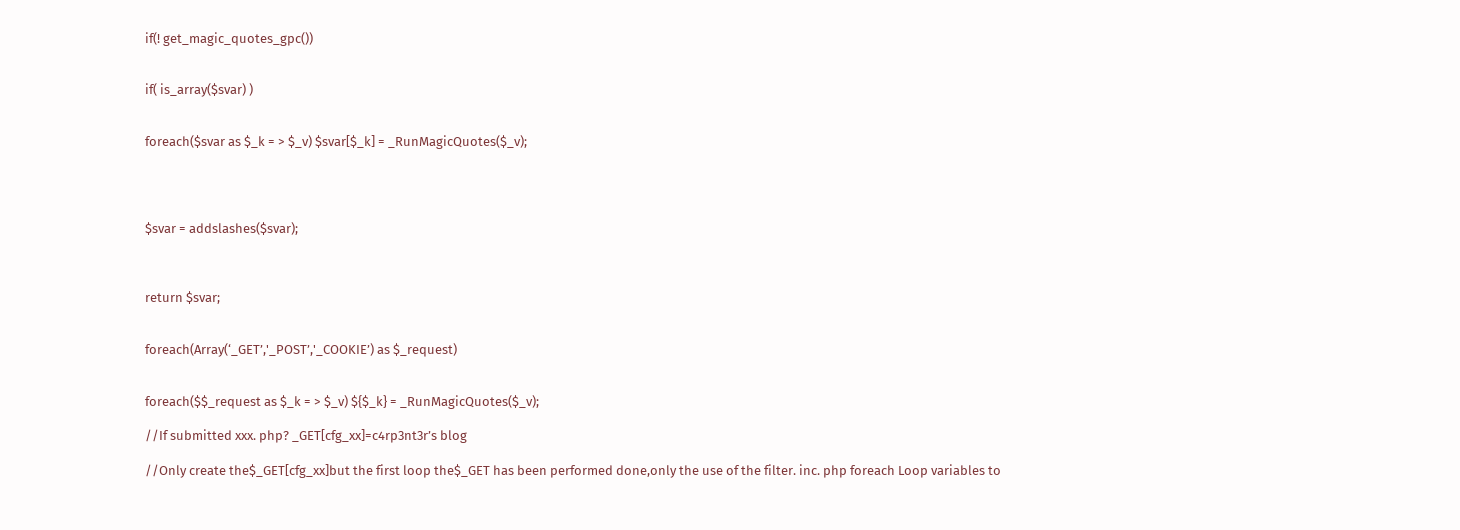if(! get_magic_quotes_gpc())


if( is_array($svar) )


foreach($svar as $_k = > $_v) $svar[$_k] = _RunMagicQuotes($_v);




$svar = addslashes($svar);



return $svar;


foreach(Array(‘_GET’,'_POST’,'_COOKIE’) as $_request)


foreach($$_request as $_k = > $_v) ${$_k} = _RunMagicQuotes($_v);

//If submitted xxx. php? _GET[cfg_xx]=c4rp3nt3r’s blog

//Only create the$_GET[cfg_xx]but the first loop the$_GET has been performed done,only the use of the filter. inc. php foreach Loop variables to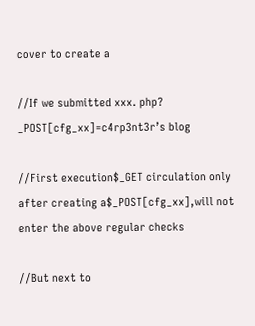cover to create a

//If we submitted xxx. php? _POST[cfg_xx]=c4rp3nt3r’s blog

//First execution$_GET circulation only after creating a$_POST[cfg_xx],will not enter the above regular checks

//But next to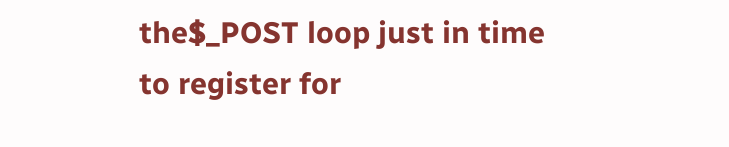the$_POST loop just in time to register for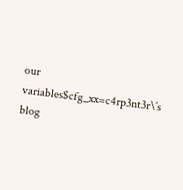our variables$cfg_xx=c4rp3nt3r\’s blog